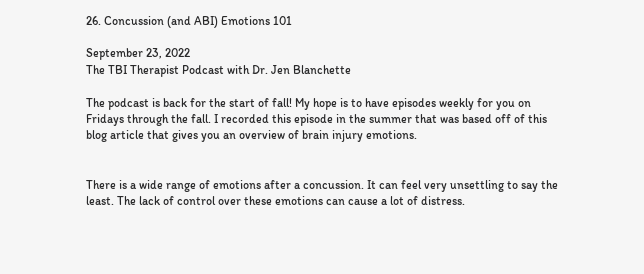26. Concussion (and ABI) Emotions 101

September 23, 2022
The TBI Therapist Podcast with Dr. Jen Blanchette

The podcast is back for the start of fall! My hope is to have episodes weekly for you on Fridays through the fall. I recorded this episode in the summer that was based off of this blog article that gives you an overview of brain injury emotions.


There is a wide range of emotions after a concussion. It can feel very unsettling to say the least. The lack of control over these emotions can cause a lot of distress.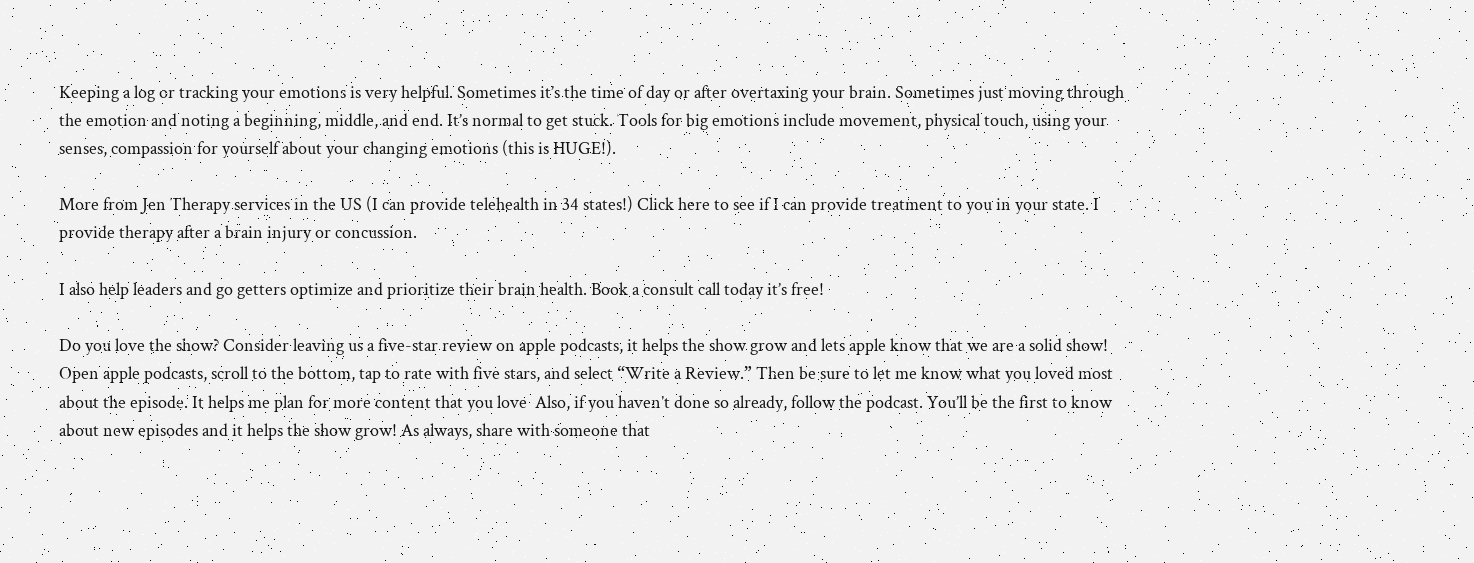Keeping a log or tracking your emotions is very helpful. Sometimes it’s the time of day or after overtaxing your brain. Sometimes just moving through the emotion and noting a beginning, middle, and end. It’s normal to get stuck. Tools for big emotions include movement, physical touch, using your senses, compassion for yourself about your changing emotions (this is HUGE!).

More from Jen Therapy services in the US (I can provide telehealth in 34 states!) Click here to see if I can provide treatment to you in your state. I provide therapy after a brain injury or concussion.

I also help leaders and go getters optimize and prioritize their brain health. Book a consult call today it’s free!

Do you love the show? Consider leaving us a five-star review on apple podcasts, it helps the show grow and lets apple know that we are a solid show! Open apple podcasts, scroll to the bottom, tap to rate with five stars, and select “Write a Review.” Then be sure to let me know what you loved most about the episode. It helps me plan for more content that you love  Also, if you haven’t done so already, follow the podcast. You’ll be the first to know about new episodes and it helps the show grow! As always, share with someone that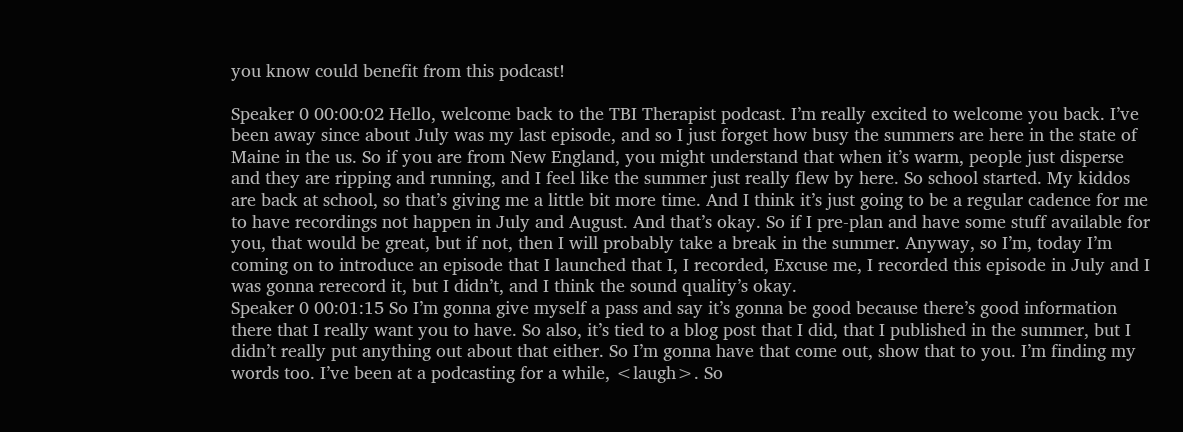you know could benefit from this podcast!

Speaker 0 00:00:02 Hello, welcome back to the TBI Therapist podcast. I’m really excited to welcome you back. I’ve been away since about July was my last episode, and so I just forget how busy the summers are here in the state of Maine in the us. So if you are from New England, you might understand that when it’s warm, people just disperse and they are ripping and running, and I feel like the summer just really flew by here. So school started. My kiddos are back at school, so that’s giving me a little bit more time. And I think it’s just going to be a regular cadence for me to have recordings not happen in July and August. And that’s okay. So if I pre-plan and have some stuff available for you, that would be great, but if not, then I will probably take a break in the summer. Anyway, so I’m, today I’m coming on to introduce an episode that I launched that I, I recorded, Excuse me, I recorded this episode in July and I was gonna rerecord it, but I didn’t, and I think the sound quality’s okay.
Speaker 0 00:01:15 So I’m gonna give myself a pass and say it’s gonna be good because there’s good information there that I really want you to have. So also, it’s tied to a blog post that I did, that I published in the summer, but I didn’t really put anything out about that either. So I’m gonna have that come out, show that to you. I’m finding my words too. I’ve been at a podcasting for a while, <laugh>. So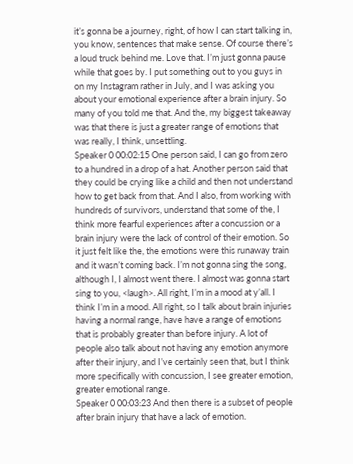it’s gonna be a journey, right, of how I can start talking in, you know, sentences that make sense. Of course there’s a loud truck behind me. Love that. I’m just gonna pause while that goes by. I put something out to you guys in on my Instagram rather in July, and I was asking you about your emotional experience after a brain injury. So many of you told me that. And the, my biggest takeaway was that there is just a greater range of emotions that was really, I think, unsettling.
Speaker 0 00:02:15 One person said, I can go from zero to a hundred in a drop of a hat. Another person said that they could be crying like a child and then not understand how to get back from that. And I also, from working with hundreds of survivors, understand that some of the, I think more fearful experiences after a concussion or a brain injury were the lack of control of their emotion. So it just felt like the, the emotions were this runaway train and it wasn’t coming back. I’m not gonna sing the song, although I, I almost went there. I almost was gonna start sing to you, <laugh>. All right, I’m in a mood at y’all. I think I’m in a mood. All right, so I talk about brain injuries having a normal range, have have a range of emotions that is probably greater than before injury. A lot of people also talk about not having any emotion anymore after their injury, and I’ve certainly seen that, but I think more specifically with concussion, I see greater emotion, greater emotional range.
Speaker 0 00:03:23 And then there is a subset of people after brain injury that have a lack of emotion.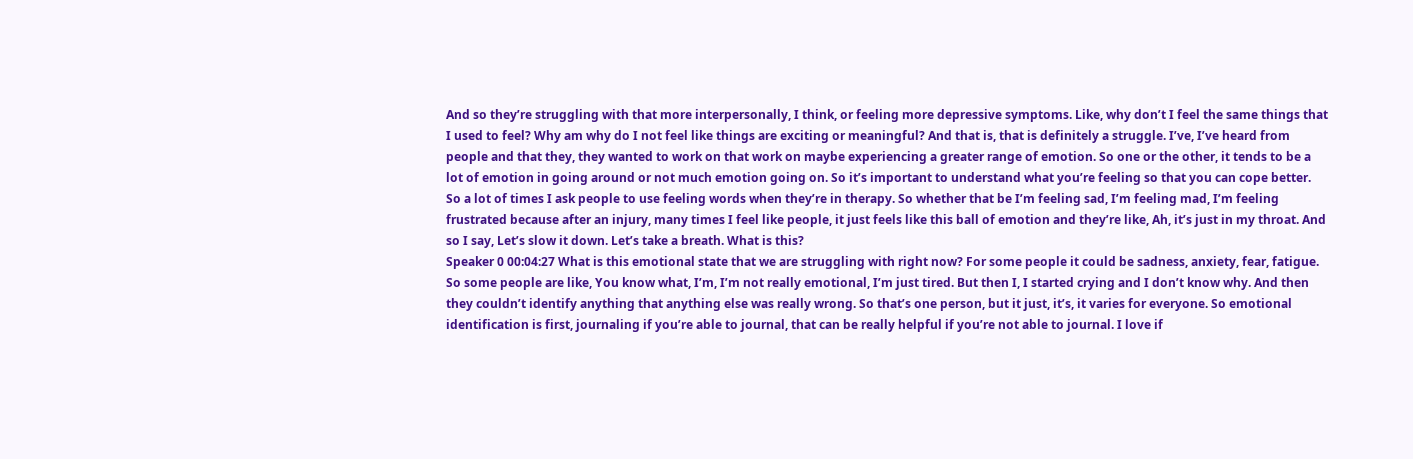And so they’re struggling with that more interpersonally, I think, or feeling more depressive symptoms. Like, why don’t I feel the same things that I used to feel? Why am why do I not feel like things are exciting or meaningful? And that is, that is definitely a struggle. I’ve, I’ve heard from people and that they, they wanted to work on that work on maybe experiencing a greater range of emotion. So one or the other, it tends to be a lot of emotion in going around or not much emotion going on. So it’s important to understand what you’re feeling so that you can cope better. So a lot of times I ask people to use feeling words when they’re in therapy. So whether that be I’m feeling sad, I’m feeling mad, I’m feeling frustrated because after an injury, many times I feel like people, it just feels like this ball of emotion and they’re like, Ah, it’s just in my throat. And so I say, Let’s slow it down. Let’s take a breath. What is this?
Speaker 0 00:04:27 What is this emotional state that we are struggling with right now? For some people it could be sadness, anxiety, fear, fatigue. So some people are like, You know what, I’m, I’m not really emotional, I’m just tired. But then I, I started crying and I don’t know why. And then they couldn’t identify anything that anything else was really wrong. So that’s one person, but it just, it’s, it varies for everyone. So emotional identification is first, journaling if you’re able to journal, that can be really helpful if you’re not able to journal. I love if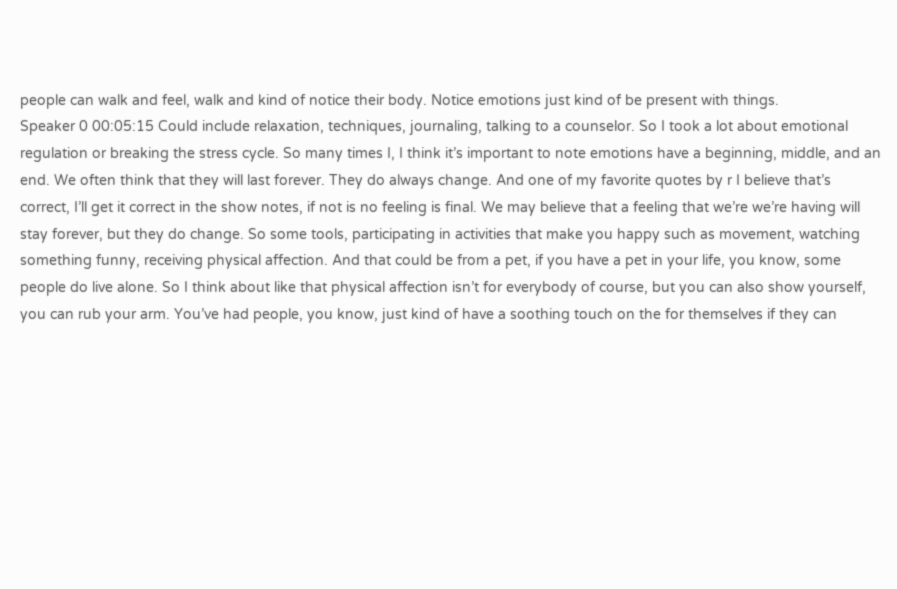people can walk and feel, walk and kind of notice their body. Notice emotions just kind of be present with things.
Speaker 0 00:05:15 Could include relaxation, techniques, journaling, talking to a counselor. So I took a lot about emotional regulation or breaking the stress cycle. So many times I, I think it’s important to note emotions have a beginning, middle, and an end. We often think that they will last forever. They do always change. And one of my favorite quotes by r I believe that’s correct, I’ll get it correct in the show notes, if not is no feeling is final. We may believe that a feeling that we’re we’re having will stay forever, but they do change. So some tools, participating in activities that make you happy such as movement, watching something funny, receiving physical affection. And that could be from a pet, if you have a pet in your life, you know, some people do live alone. So I think about like that physical affection isn’t for everybody of course, but you can also show yourself, you can rub your arm. You’ve had people, you know, just kind of have a soothing touch on the for themselves if they can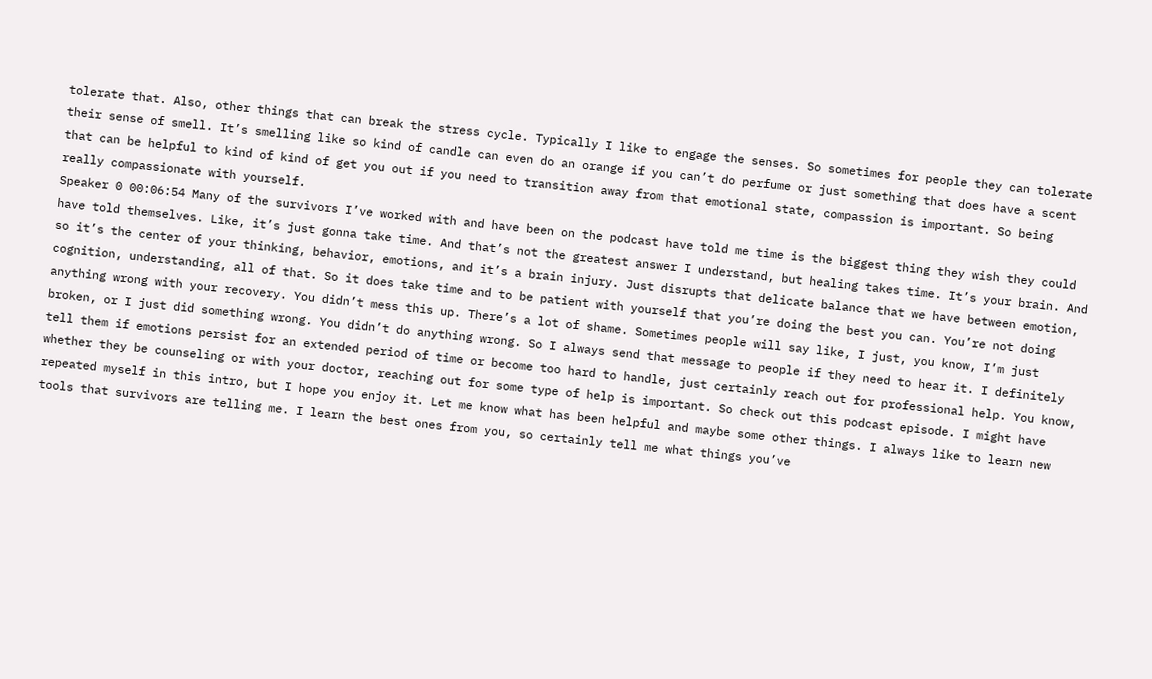tolerate that. Also, other things that can break the stress cycle. Typically I like to engage the senses. So sometimes for people they can tolerate their sense of smell. It’s smelling like so kind of candle can even do an orange if you can’t do perfume or just something that does have a scent that can be helpful to kind of kind of get you out if you need to transition away from that emotional state, compassion is important. So being really compassionate with yourself.
Speaker 0 00:06:54 Many of the survivors I’ve worked with and have been on the podcast have told me time is the biggest thing they wish they could have told themselves. Like, it’s just gonna take time. And that’s not the greatest answer I understand, but healing takes time. It’s your brain. And so it’s the center of your thinking, behavior, emotions, and it’s a brain injury. Just disrupts that delicate balance that we have between emotion, cognition, understanding, all of that. So it does take time and to be patient with yourself that you’re doing the best you can. You’re not doing anything wrong with your recovery. You didn’t mess this up. There’s a lot of shame. Sometimes people will say like, I just, you know, I’m just broken, or I just did something wrong. You didn’t do anything wrong. So I always send that message to people if they need to hear it. I definitely tell them if emotions persist for an extended period of time or become too hard to handle, just certainly reach out for professional help. You know, whether they be counseling or with your doctor, reaching out for some type of help is important. So check out this podcast episode. I might have repeated myself in this intro, but I hope you enjoy it. Let me know what has been helpful and maybe some other things. I always like to learn new tools that survivors are telling me. I learn the best ones from you, so certainly tell me what things you’ve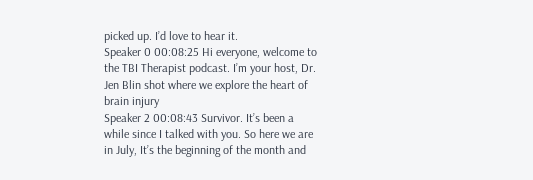picked up. I’d love to hear it.
Speaker 0 00:08:25 Hi everyone, welcome to the TBI Therapist podcast. I’m your host, Dr. Jen Blin shot where we explore the heart of brain injury
Speaker 2 00:08:43 Survivor. It’s been a while since I talked with you. So here we are in July, It’s the beginning of the month and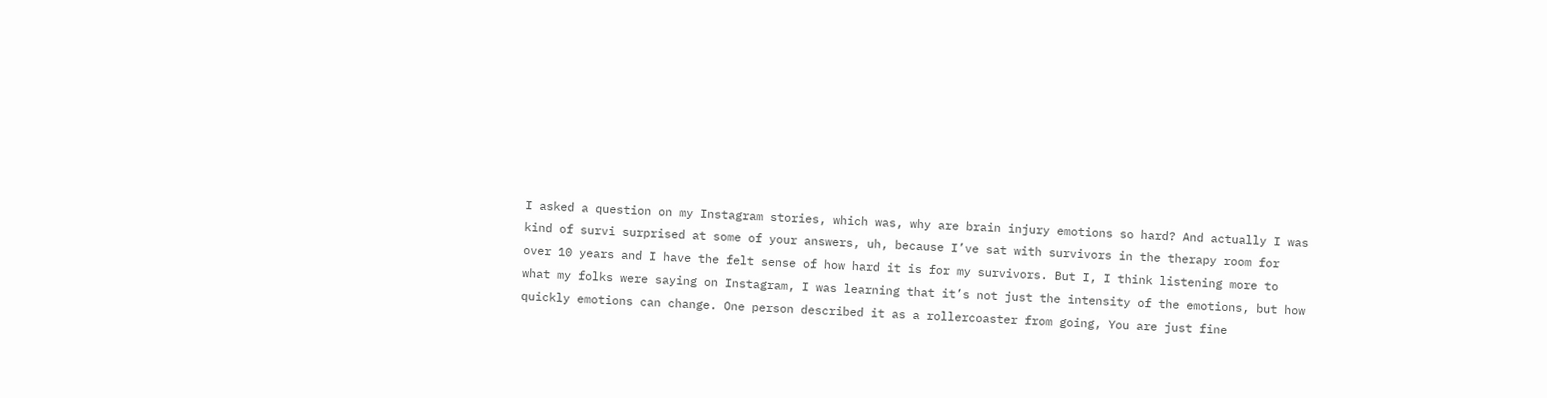I asked a question on my Instagram stories, which was, why are brain injury emotions so hard? And actually I was kind of survi surprised at some of your answers, uh, because I’ve sat with survivors in the therapy room for over 10 years and I have the felt sense of how hard it is for my survivors. But I, I think listening more to what my folks were saying on Instagram, I was learning that it’s not just the intensity of the emotions, but how quickly emotions can change. One person described it as a rollercoaster from going, You are just fine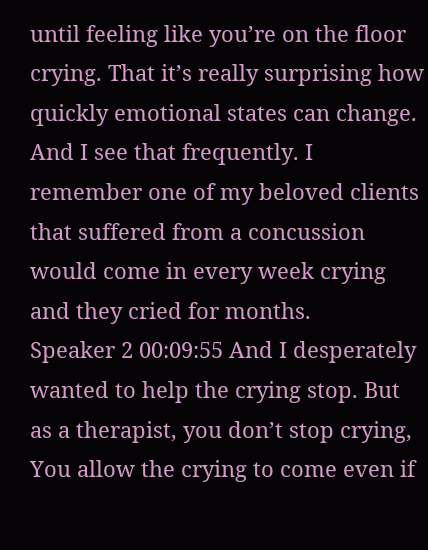until feeling like you’re on the floor crying. That it’s really surprising how quickly emotional states can change. And I see that frequently. I remember one of my beloved clients that suffered from a concussion would come in every week crying and they cried for months.
Speaker 2 00:09:55 And I desperately wanted to help the crying stop. But as a therapist, you don’t stop crying, You allow the crying to come even if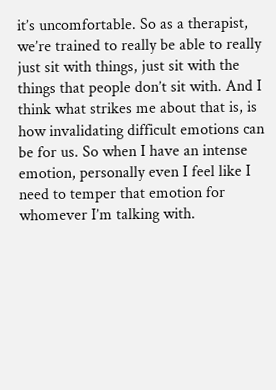it’s uncomfortable. So as a therapist, we’re trained to really be able to really just sit with things, just sit with the things that people don’t sit with. And I think what strikes me about that is, is how invalidating difficult emotions can be for us. So when I have an intense emotion, personally even I feel like I need to temper that emotion for whomever I’m talking with.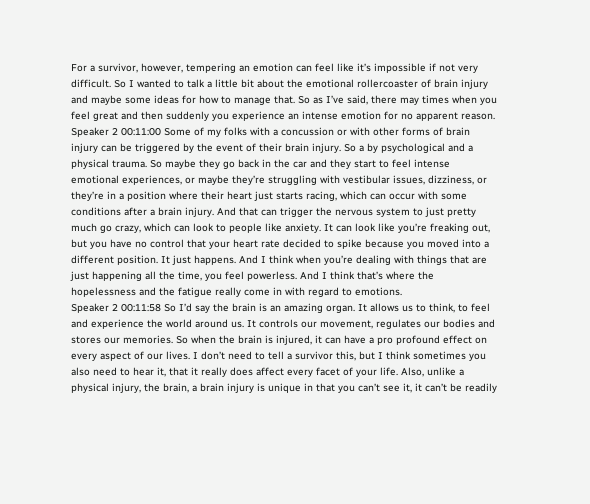For a survivor, however, tempering an emotion can feel like it’s impossible if not very difficult. So I wanted to talk a little bit about the emotional rollercoaster of brain injury and maybe some ideas for how to manage that. So as I’ve said, there may times when you feel great and then suddenly you experience an intense emotion for no apparent reason.
Speaker 2 00:11:00 Some of my folks with a concussion or with other forms of brain injury can be triggered by the event of their brain injury. So a by psychological and a physical trauma. So maybe they go back in the car and they start to feel intense emotional experiences, or maybe they’re struggling with vestibular issues, dizziness, or they’re in a position where their heart just starts racing, which can occur with some conditions after a brain injury. And that can trigger the nervous system to just pretty much go crazy, which can look to people like anxiety. It can look like you’re freaking out, but you have no control that your heart rate decided to spike because you moved into a different position. It just happens. And I think when you’re dealing with things that are just happening all the time, you feel powerless. And I think that’s where the hopelessness and the fatigue really come in with regard to emotions.
Speaker 2 00:11:58 So I’d say the brain is an amazing organ. It allows us to think, to feel and experience the world around us. It controls our movement, regulates our bodies and stores our memories. So when the brain is injured, it can have a pro profound effect on every aspect of our lives. I don’t need to tell a survivor this, but I think sometimes you also need to hear it, that it really does affect every facet of your life. Also, unlike a physical injury, the brain, a brain injury is unique in that you can’t see it, it can’t be readily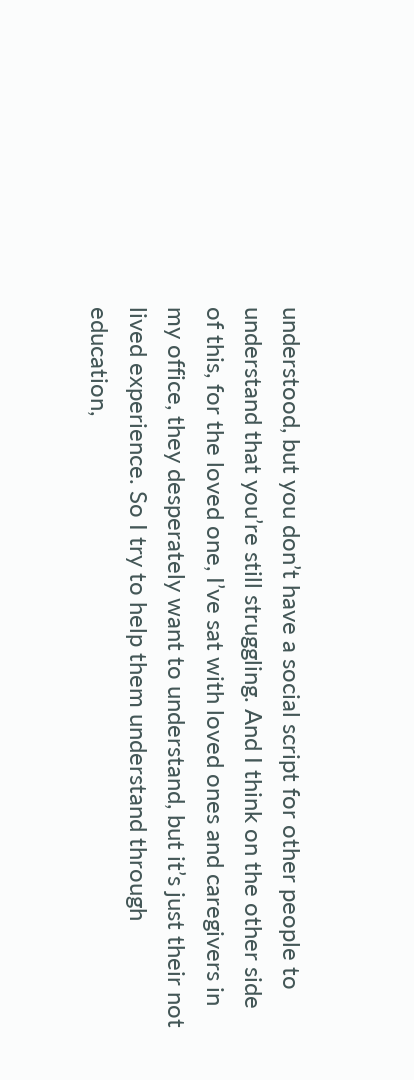understood, but you don’t have a social script for other people to understand that you’re still struggling. And I think on the other side of this, for the loved one, I’ve sat with loved ones and caregivers in my office, they desperately want to understand, but it’s just their not lived experience. So I try to help them understand through education,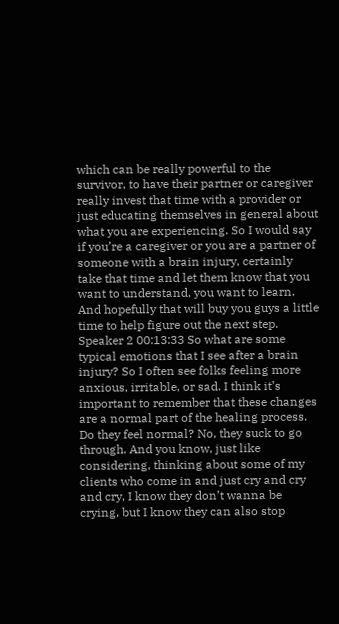which can be really powerful to the survivor, to have their partner or caregiver really invest that time with a provider or just educating themselves in general about what you are experiencing. So I would say if you’re a caregiver or you are a partner of someone with a brain injury, certainly take that time and let them know that you want to understand, you want to learn. And hopefully that will buy you guys a little time to help figure out the next step.
Speaker 2 00:13:33 So what are some typical emotions that I see after a brain injury? So I often see folks feeling more anxious, irritable, or sad. I think it’s important to remember that these changes are a normal part of the healing process. Do they feel normal? No, they suck to go through. And you know, just like considering, thinking about some of my clients who come in and just cry and cry and cry, I know they don’t wanna be crying, but I know they can also stop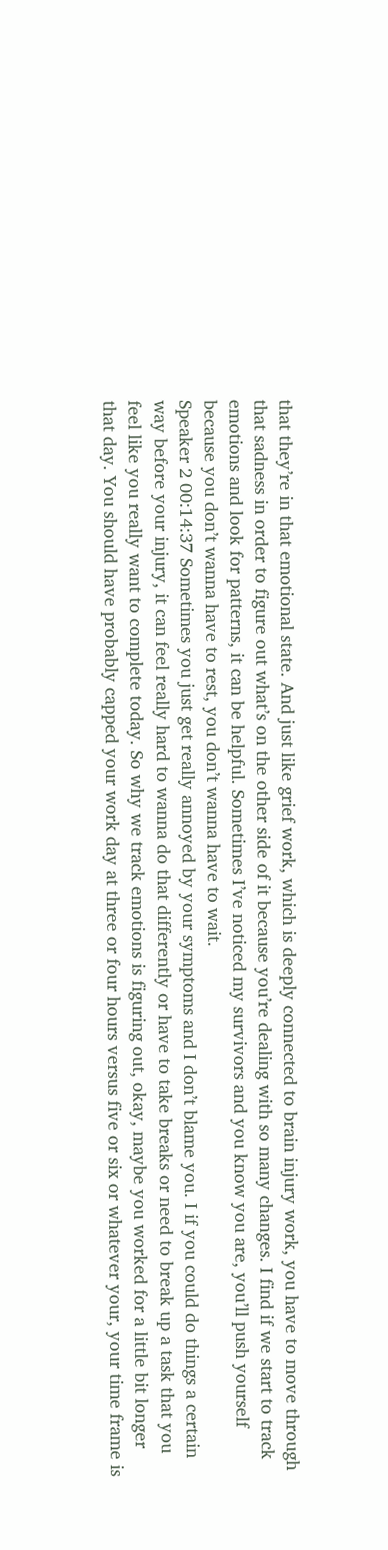that they’re in that emotional state. And just like grief work, which is deeply connected to brain injury work, you have to move through that sadness in order to figure out what’s on the other side of it because you’re dealing with so many changes. I find if we start to track emotions and look for patterns, it can be helpful. Sometimes I’ve noticed my survivors and you know you are, you’ll push yourself because you don’t wanna have to rest, you don’t wanna have to wait.
Speaker 2 00:14:37 Sometimes you just get really annoyed by your symptoms and I don’t blame you. I if you could do things a certain way before your injury, it can feel really hard to wanna do that differently or have to take breaks or need to break up a task that you feel like you really want to complete today. So why we track emotions is figuring out, okay, maybe you worked for a little bit longer that day. You should have probably capped your work day at three or four hours versus five or six or whatever your, your time frame is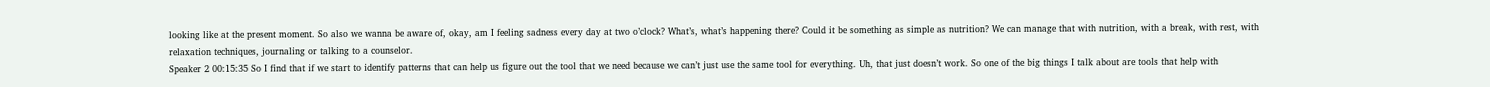looking like at the present moment. So also we wanna be aware of, okay, am I feeling sadness every day at two o’clock? What’s, what’s happening there? Could it be something as simple as nutrition? We can manage that with nutrition, with a break, with rest, with relaxation techniques, journaling or talking to a counselor.
Speaker 2 00:15:35 So I find that if we start to identify patterns that can help us figure out the tool that we need because we can’t just use the same tool for everything. Uh, that just doesn’t work. So one of the big things I talk about are tools that help with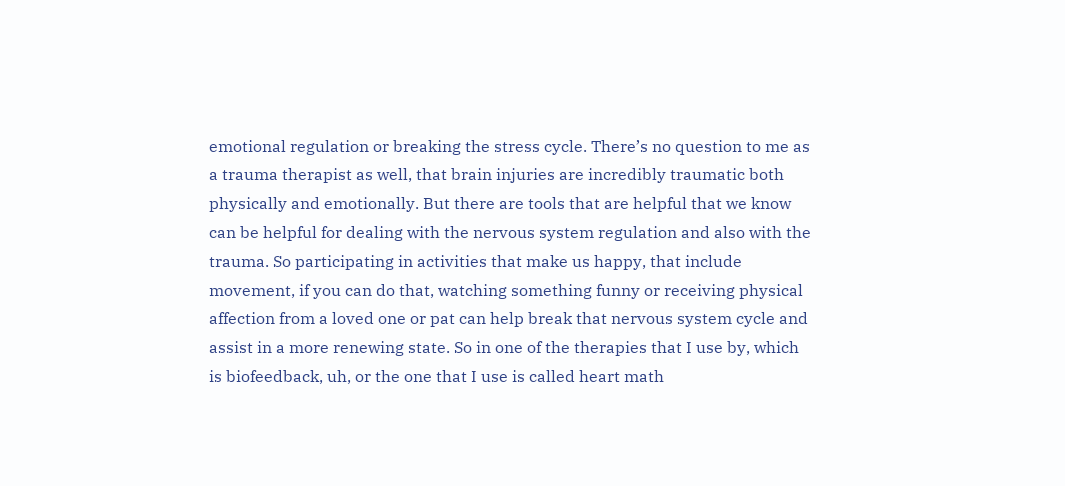emotional regulation or breaking the stress cycle. There’s no question to me as a trauma therapist as well, that brain injuries are incredibly traumatic both physically and emotionally. But there are tools that are helpful that we know can be helpful for dealing with the nervous system regulation and also with the trauma. So participating in activities that make us happy, that include movement, if you can do that, watching something funny or receiving physical affection from a loved one or pat can help break that nervous system cycle and assist in a more renewing state. So in one of the therapies that I use by, which is biofeedback, uh, or the one that I use is called heart math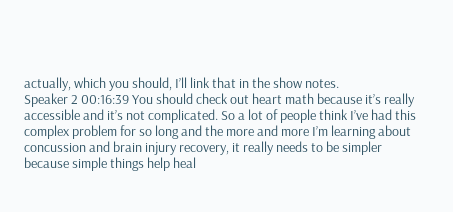actually, which you should, I’ll link that in the show notes.
Speaker 2 00:16:39 You should check out heart math because it’s really accessible and it’s not complicated. So a lot of people think I’ve had this complex problem for so long and the more and more I’m learning about concussion and brain injury recovery, it really needs to be simpler because simple things help heal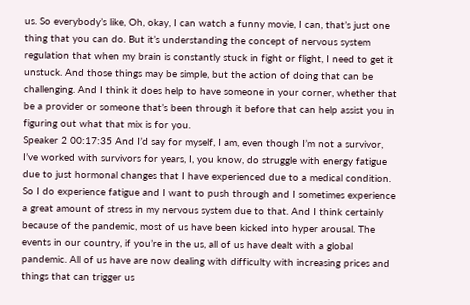us. So everybody’s like, Oh, okay, I can watch a funny movie, I can, that’s just one thing that you can do. But it’s understanding the concept of nervous system regulation that when my brain is constantly stuck in fight or flight, I need to get it unstuck. And those things may be simple, but the action of doing that can be challenging. And I think it does help to have someone in your corner, whether that be a provider or someone that’s been through it before that can help assist you in figuring out what that mix is for you.
Speaker 2 00:17:35 And I’d say for myself, I am, even though I’m not a survivor, I’ve worked with survivors for years, I, you know, do struggle with energy fatigue due to just hormonal changes that I have experienced due to a medical condition. So I do experience fatigue and I want to push through and I sometimes experience a great amount of stress in my nervous system due to that. And I think certainly because of the pandemic, most of us have been kicked into hyper arousal. The events in our country, if you’re in the us, all of us have dealt with a global pandemic. All of us have are now dealing with difficulty with increasing prices and things that can trigger us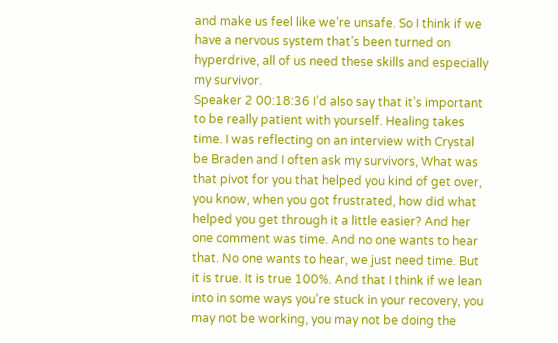and make us feel like we’re unsafe. So I think if we have a nervous system that’s been turned on hyperdrive, all of us need these skills and especially my survivor.
Speaker 2 00:18:36 I’d also say that it’s important to be really patient with yourself. Healing takes time. I was reflecting on an interview with Crystal be Braden and I often ask my survivors, What was that pivot for you that helped you kind of get over, you know, when you got frustrated, how did what helped you get through it a little easier? And her one comment was time. And no one wants to hear that. No one wants to hear, we just need time. But it is true. It is true 100%. And that I think if we lean into in some ways you’re stuck in your recovery, you may not be working, you may not be doing the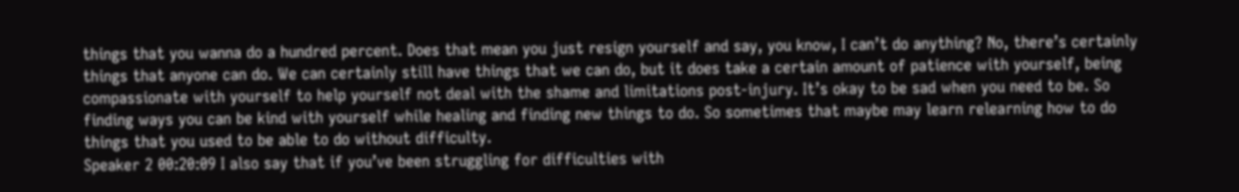things that you wanna do a hundred percent. Does that mean you just resign yourself and say, you know, I can’t do anything? No, there’s certainly things that anyone can do. We can certainly still have things that we can do, but it does take a certain amount of patience with yourself, being compassionate with yourself to help yourself not deal with the shame and limitations post-injury. It’s okay to be sad when you need to be. So finding ways you can be kind with yourself while healing and finding new things to do. So sometimes that maybe may learn relearning how to do things that you used to be able to do without difficulty.
Speaker 2 00:20:09 I also say that if you’ve been struggling for difficulties with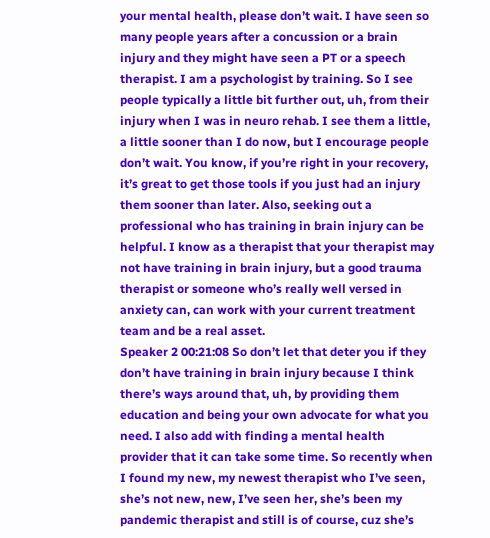your mental health, please don’t wait. I have seen so many people years after a concussion or a brain injury and they might have seen a PT or a speech therapist. I am a psychologist by training. So I see people typically a little bit further out, uh, from their injury when I was in neuro rehab. I see them a little, a little sooner than I do now, but I encourage people don’t wait. You know, if you’re right in your recovery, it’s great to get those tools if you just had an injury them sooner than later. Also, seeking out a professional who has training in brain injury can be helpful. I know as a therapist that your therapist may not have training in brain injury, but a good trauma therapist or someone who’s really well versed in anxiety can, can work with your current treatment team and be a real asset.
Speaker 2 00:21:08 So don’t let that deter you if they don’t have training in brain injury because I think there’s ways around that, uh, by providing them education and being your own advocate for what you need. I also add with finding a mental health provider that it can take some time. So recently when I found my new, my newest therapist who I’ve seen, she’s not new, new, I’ve seen her, she’s been my pandemic therapist and still is of course, cuz she’s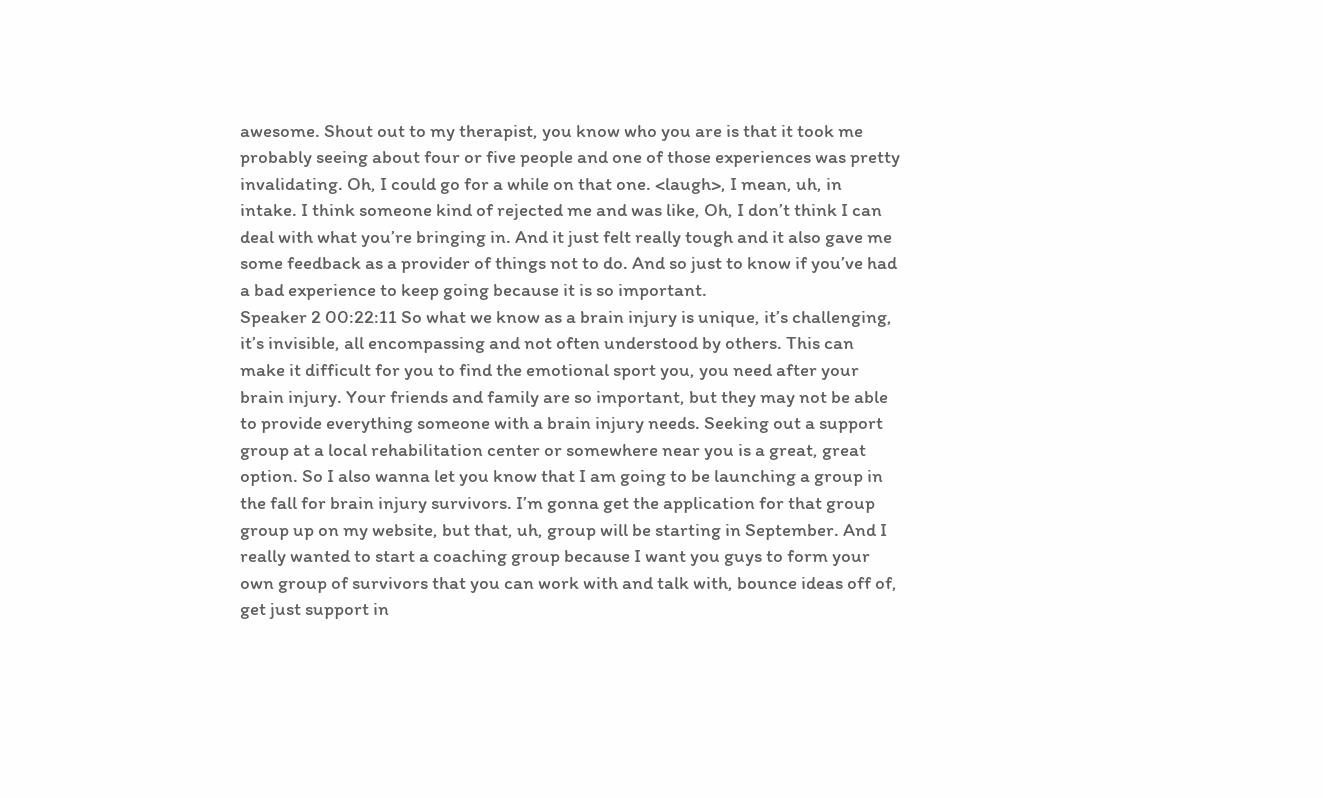awesome. Shout out to my therapist, you know who you are is that it took me probably seeing about four or five people and one of those experiences was pretty invalidating. Oh, I could go for a while on that one. <laugh>, I mean, uh, in intake. I think someone kind of rejected me and was like, Oh, I don’t think I can deal with what you’re bringing in. And it just felt really tough and it also gave me some feedback as a provider of things not to do. And so just to know if you’ve had a bad experience to keep going because it is so important.
Speaker 2 00:22:11 So what we know as a brain injury is unique, it’s challenging, it’s invisible, all encompassing and not often understood by others. This can make it difficult for you to find the emotional sport you, you need after your brain injury. Your friends and family are so important, but they may not be able to provide everything someone with a brain injury needs. Seeking out a support group at a local rehabilitation center or somewhere near you is a great, great option. So I also wanna let you know that I am going to be launching a group in the fall for brain injury survivors. I’m gonna get the application for that group group up on my website, but that, uh, group will be starting in September. And I really wanted to start a coaching group because I want you guys to form your own group of survivors that you can work with and talk with, bounce ideas off of, get just support in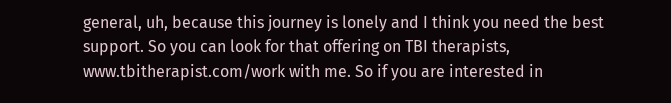general, uh, because this journey is lonely and I think you need the best support. So you can look for that offering on TBI therapists, www.tbitherapist.com/work with me. So if you are interested in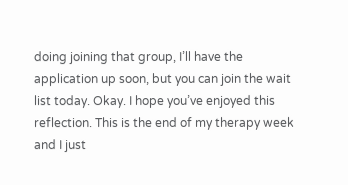doing joining that group, I’ll have the application up soon, but you can join the wait list today. Okay. I hope you’ve enjoyed this reflection. This is the end of my therapy week and I just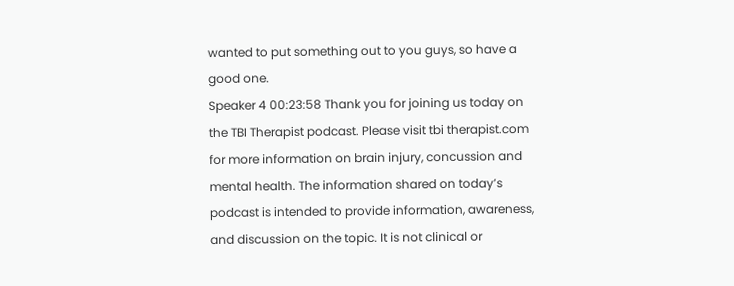wanted to put something out to you guys, so have a good one.
Speaker 4 00:23:58 Thank you for joining us today on the TBI Therapist podcast. Please visit tbi therapist.com for more information on brain injury, concussion and mental health. The information shared on today’s podcast is intended to provide information, awareness, and discussion on the topic. It is not clinical or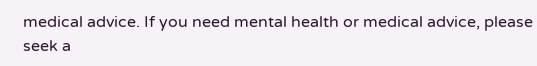medical advice. If you need mental health or medical advice, please seek a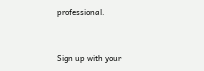professional.


Sign up with your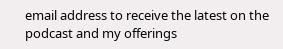email address to receive the latest on the podcast and my offerings